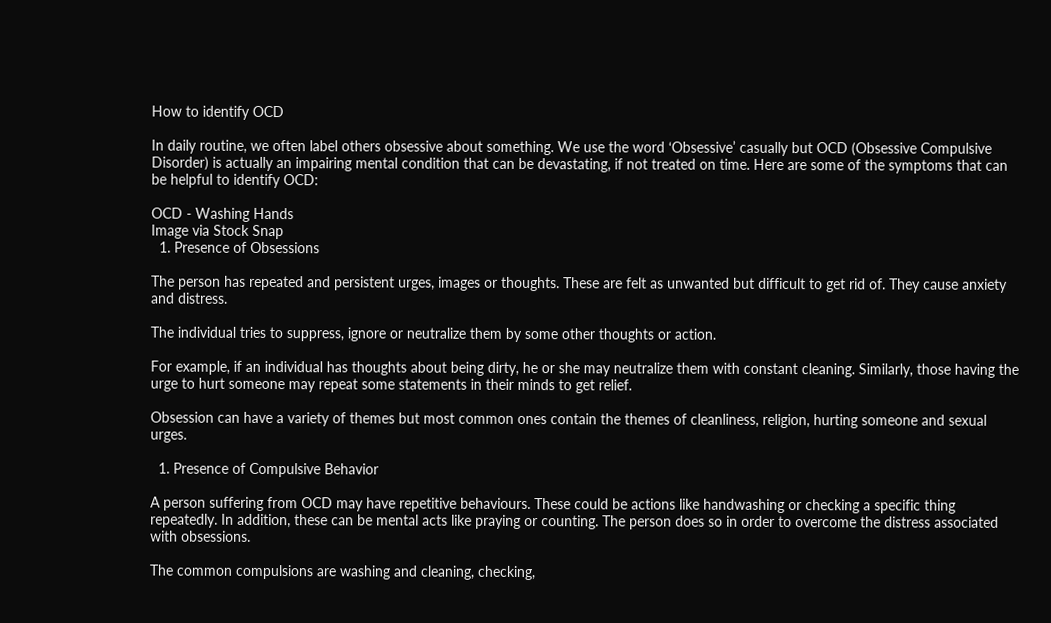How to identify OCD

In daily routine, we often label others obsessive about something. We use the word ‘Obsessive’ casually but OCD (Obsessive Compulsive Disorder) is actually an impairing mental condition that can be devastating, if not treated on time. Here are some of the symptoms that can be helpful to identify OCD:

OCD - Washing Hands
Image via Stock Snap
  1. Presence of Obsessions

The person has repeated and persistent urges, images or thoughts. These are felt as unwanted but difficult to get rid of. They cause anxiety and distress.

The individual tries to suppress, ignore or neutralize them by some other thoughts or action.

For example, if an individual has thoughts about being dirty, he or she may neutralize them with constant cleaning. Similarly, those having the urge to hurt someone may repeat some statements in their minds to get relief.

Obsession can have a variety of themes but most common ones contain the themes of cleanliness, religion, hurting someone and sexual urges.

  1. Presence of Compulsive Behavior

A person suffering from OCD may have repetitive behaviours. These could be actions like handwashing or checking a specific thing repeatedly. In addition, these can be mental acts like praying or counting. The person does so in order to overcome the distress associated with obsessions.

The common compulsions are washing and cleaning, checking,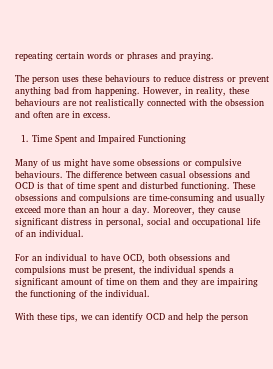repeating certain words or phrases and praying.

The person uses these behaviours to reduce distress or prevent anything bad from happening. However, in reality, these behaviours are not realistically connected with the obsession and often are in excess.

  1. Time Spent and Impaired Functioning

Many of us might have some obsessions or compulsive behaviours. The difference between casual obsessions and OCD is that of time spent and disturbed functioning. These obsessions and compulsions are time-consuming and usually exceed more than an hour a day. Moreover, they cause significant distress in personal, social and occupational life of an individual.

For an individual to have OCD, both obsessions and compulsions must be present, the individual spends a significant amount of time on them and they are impairing the functioning of the individual.

With these tips, we can identify OCD and help the person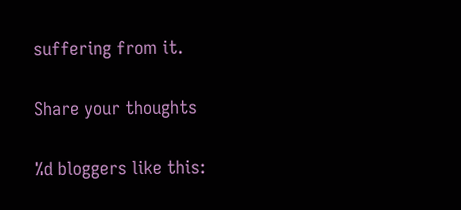suffering from it.

Share your thoughts

%d bloggers like this: